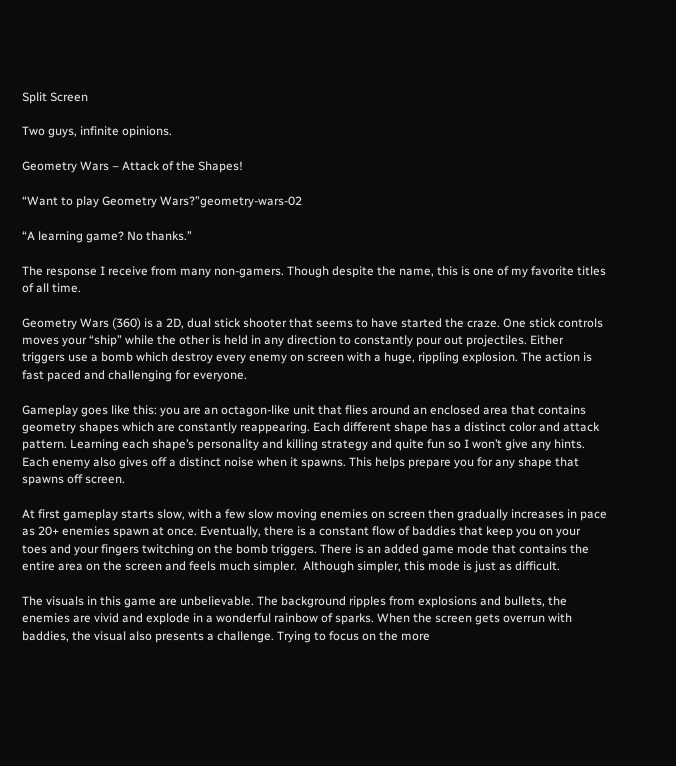Split Screen

Two guys, infinite opinions.

Geometry Wars – Attack of the Shapes!

“Want to play Geometry Wars?”geometry-wars-02

“A learning game? No thanks.”

The response I receive from many non-gamers. Though despite the name, this is one of my favorite titles of all time.

Geometry Wars (360) is a 2D, dual stick shooter that seems to have started the craze. One stick controls moves your “ship” while the other is held in any direction to constantly pour out projectiles. Either triggers use a bomb which destroy every enemy on screen with a huge, rippling explosion. The action is fast paced and challenging for everyone.

Gameplay goes like this: you are an octagon-like unit that flies around an enclosed area that contains geometry shapes which are constantly reappearing. Each different shape has a distinct color and attack pattern. Learning each shape’s personality and killing strategy and quite fun so I won’t give any hints. Each enemy also gives off a distinct noise when it spawns. This helps prepare you for any shape that spawns off screen.

At first gameplay starts slow, with a few slow moving enemies on screen then gradually increases in pace as 20+ enemies spawn at once. Eventually, there is a constant flow of baddies that keep you on your toes and your fingers twitching on the bomb triggers. There is an added game mode that contains the entire area on the screen and feels much simpler.  Although simpler, this mode is just as difficult.

The visuals in this game are unbelievable. The background ripples from explosions and bullets, the enemies are vivid and explode in a wonderful rainbow of sparks. When the screen gets overrun with baddies, the visual also presents a challenge. Trying to focus on the more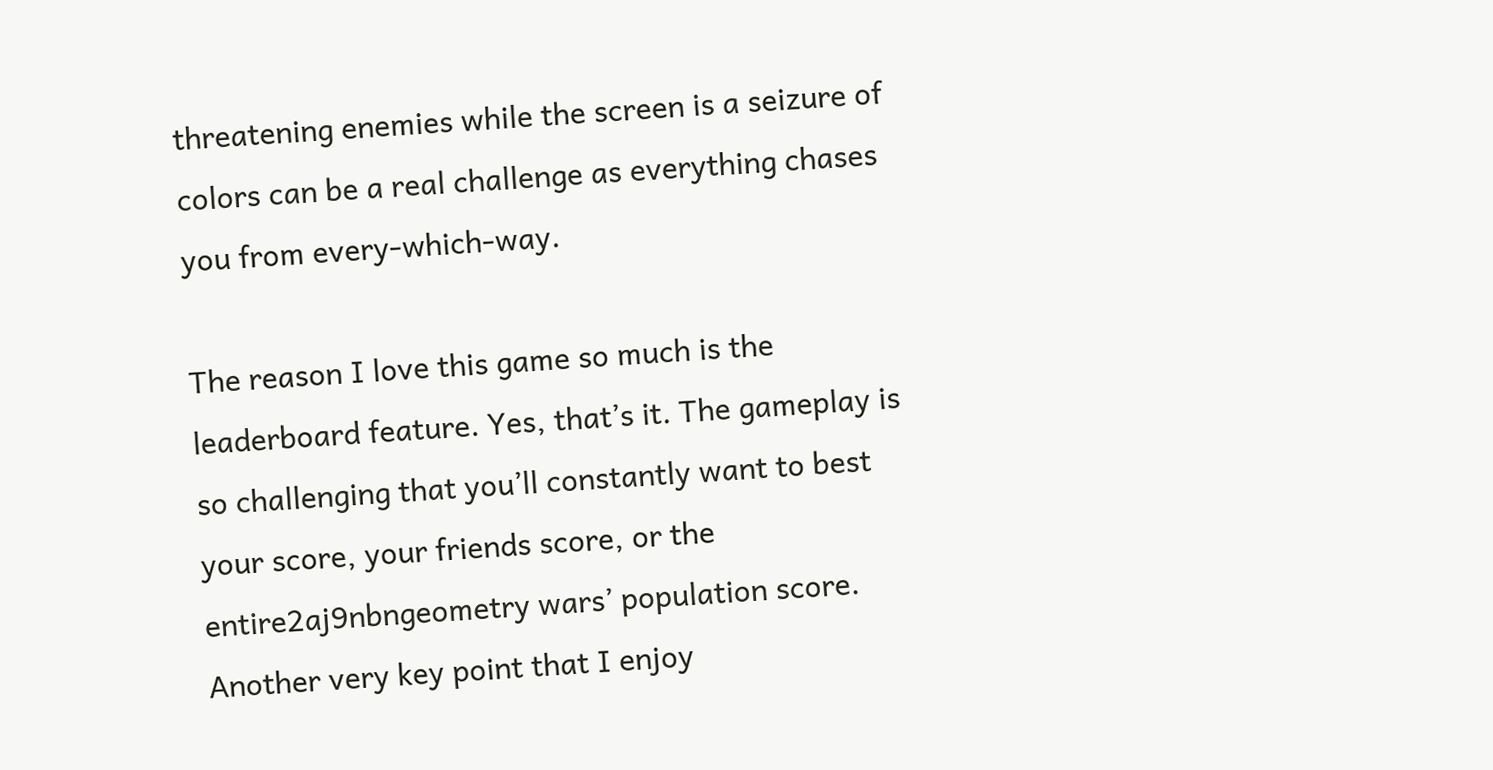threatening enemies while the screen is a seizure of colors can be a real challenge as everything chases you from every-which-way.

The reason I love this game so much is the leaderboard feature. Yes, that’s it. The gameplay is so challenging that you’ll constantly want to best your score, your friends score, or the entire2aj9nbngeometry wars’ population score. Another very key point that I enjoy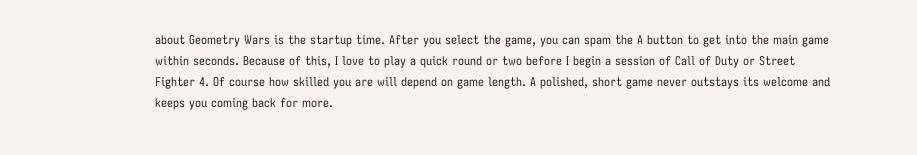about Geometry Wars is the startup time. After you select the game, you can spam the A button to get into the main game within seconds. Because of this, I love to play a quick round or two before I begin a session of Call of Duty or Street Fighter 4. Of course how skilled you are will depend on game length. A polished, short game never outstays its welcome and keeps you coming back for more.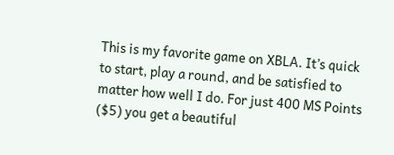This is my favorite game on XBLA. It’s quick to start, play a round, and be satisfied to matter how well I do. For just 400 MS Points ($5) you get a beautiful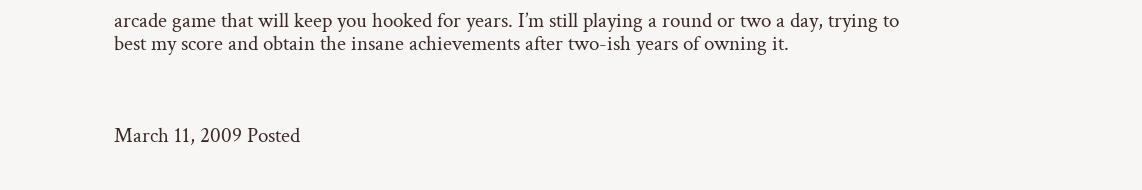arcade game that will keep you hooked for years. I’m still playing a round or two a day, trying to best my score and obtain the insane achievements after two-ish years of owning it.



March 11, 2009 Posted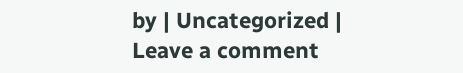by | Uncategorized | Leave a comment